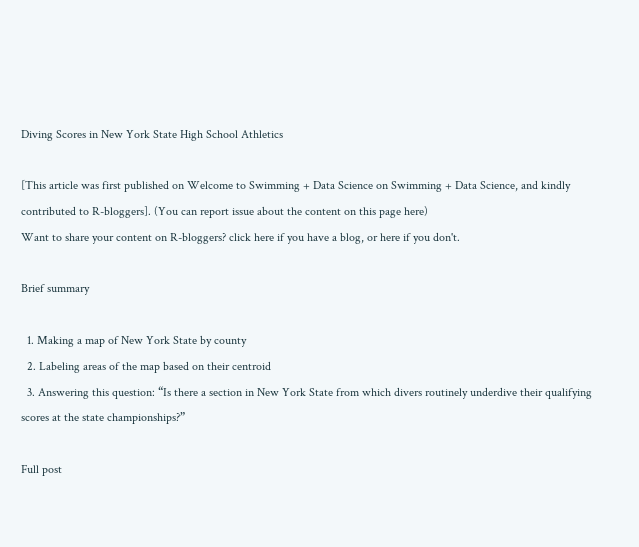Diving Scores in New York State High School Athletics

[This article was first published on Welcome to Swimming + Data Science on Swimming + Data Science, and kindly contributed to R-bloggers]. (You can report issue about the content on this page here)
Want to share your content on R-bloggers? click here if you have a blog, or here if you don't.

Brief summary

  1. Making a map of New York State by county
  2. Labeling areas of the map based on their centroid
  3. Answering this question: “Is there a section in New York State from which divers routinely underdive their qualifying scores at the state championships?”

Full post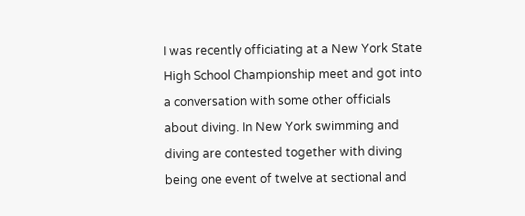I was recently officiating at a New York State High School Championship meet and got into a conversation with some other officials about diving. In New York swimming and diving are contested together with diving being one event of twelve at sectional and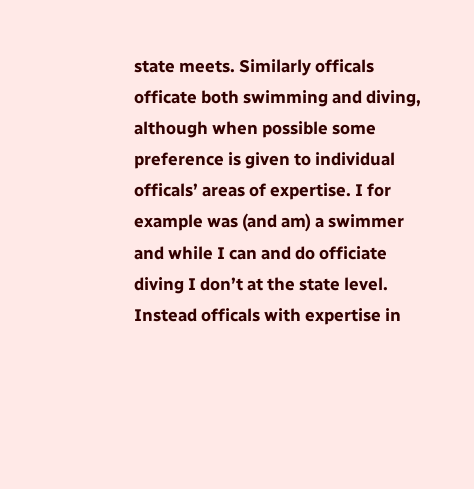state meets. Similarly officals officate both swimming and diving, although when possible some preference is given to individual officals’ areas of expertise. I for example was (and am) a swimmer and while I can and do officiate diving I don’t at the state level. Instead officals with expertise in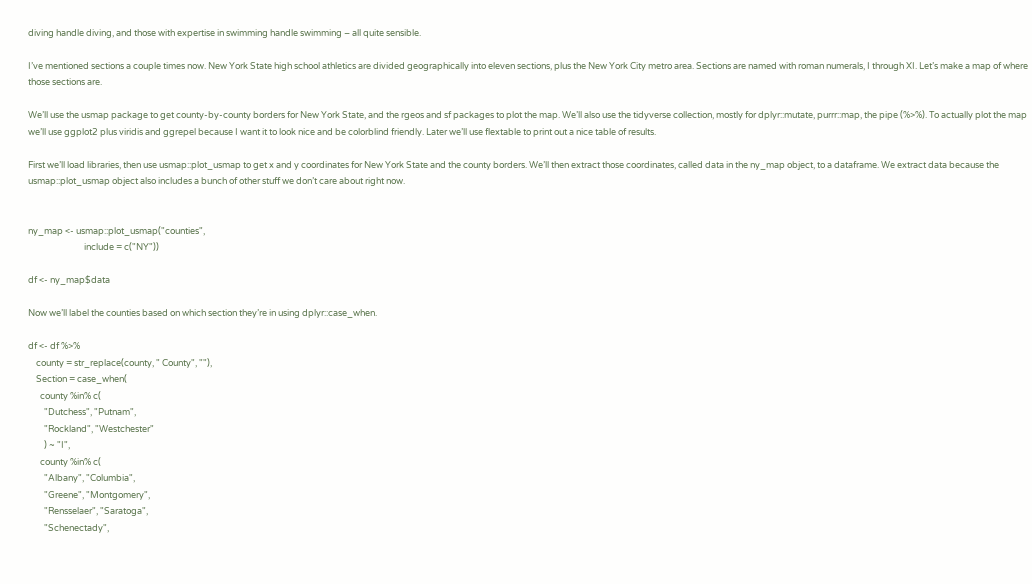diving handle diving, and those with expertise in swimming handle swimming – all quite sensible.

I’ve mentioned sections a couple times now. New York State high school athletics are divided geographically into eleven sections, plus the New York City metro area. Sections are named with roman numerals, I through XI. Let’s make a map of where those sections are.

We’ll use the usmap package to get county-by-county borders for New York State, and the rgeos and sf packages to plot the map. We’ll also use the tidyverse collection, mostly for dplyr::mutate, purrr::map, the pipe (%>%). To actually plot the map we’ll use ggplot2 plus viridis and ggrepel because I want it to look nice and be colorblind friendly. Later we’ll use flextable to print out a nice table of results.

First we’ll load libraries, then use usmap::plot_usmap to get x and y coordinates for New York State and the county borders. We’ll then extract those coordinates, called data in the ny_map object, to a dataframe. We extract data because the usmap::plot_usmap object also includes a bunch of other stuff we don’t care about right now.


ny_map <- usmap::plot_usmap("counties",
                            include = c("NY"))

df <- ny_map$data

Now we’ll label the counties based on which section they’re in using dplyr::case_when.

df <- df %>%
    county = str_replace(county, " County", ""),
    Section = case_when(
      county %in% c(
        "Dutchess", "Putnam",
        "Rockland", "Westchester"
        ) ~ "I",
      county %in% c(
        "Albany", "Columbia",
        "Greene", "Montgomery",
        "Rensselaer", "Saratoga",
        "Schenectady",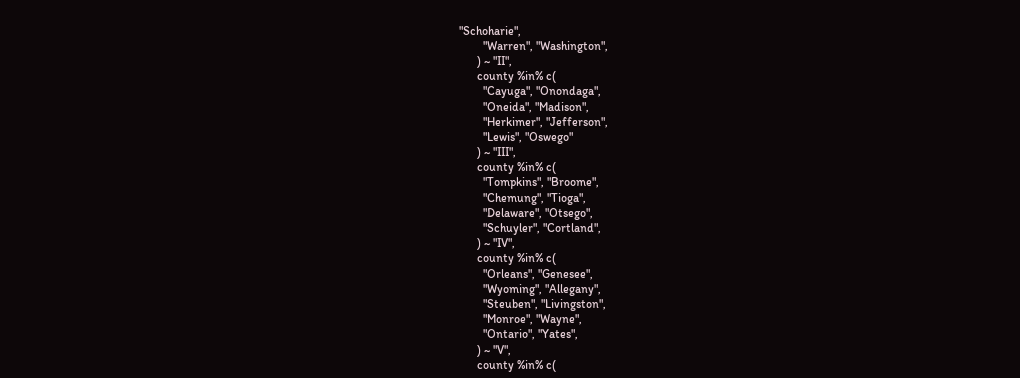"Schoharie",
        "Warren", "Washington",
      ) ~ "II",
      county %in% c(
        "Cayuga", "Onondaga",
        "Oneida", "Madison",
        "Herkimer", "Jefferson",
        "Lewis", "Oswego"
      ) ~ "III",
      county %in% c(
        "Tompkins", "Broome",
        "Chemung", "Tioga",
        "Delaware", "Otsego",
        "Schuyler", "Cortland",
      ) ~ "IV",
      county %in% c(
        "Orleans", "Genesee",
        "Wyoming", "Allegany",
        "Steuben", "Livingston",
        "Monroe", "Wayne",
        "Ontario", "Yates",
      ) ~ "V",
      county %in% c(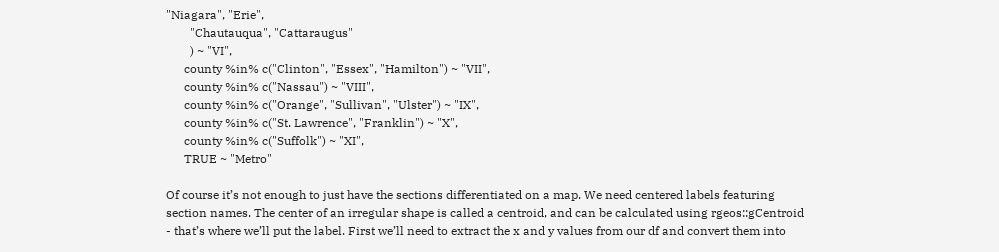"Niagara", "Erie",
        "Chautauqua", "Cattaraugus"
        ) ~ "VI",
      county %in% c("Clinton", "Essex", "Hamilton") ~ "VII",
      county %in% c("Nassau") ~ "VIII",
      county %in% c("Orange", "Sullivan", "Ulster") ~ "IX",
      county %in% c("St. Lawrence", "Franklin") ~ "X",
      county %in% c("Suffolk") ~ "XI",
      TRUE ~ "Metro"

Of course it’s not enough to just have the sections differentiated on a map. We need centered labels featuring section names. The center of an irregular shape is called a centroid, and can be calculated using rgeos::gCentroid - that’s where we’ll put the label. First we’ll need to extract the x and y values from our df and convert them into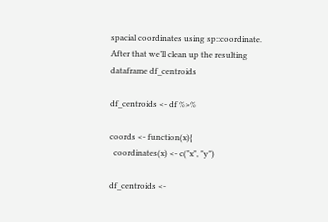spacial coordinates using sp::coordinate. After that we’ll clean up the resulting dataframe df_centroids

df_centroids <- df %>%

coords <- function(x){
  coordinates(x) <- c("x", "y")

df_centroids <-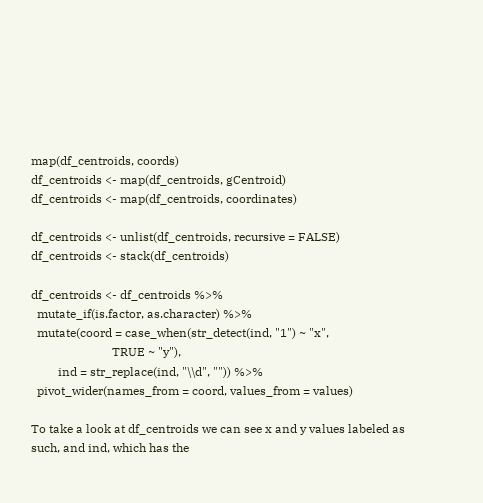map(df_centroids, coords)
df_centroids <- map(df_centroids, gCentroid)
df_centroids <- map(df_centroids, coordinates)

df_centroids <- unlist(df_centroids, recursive = FALSE)
df_centroids <- stack(df_centroids)

df_centroids <- df_centroids %>%
  mutate_if(is.factor, as.character) %>%
  mutate(coord = case_when(str_detect(ind, "1") ~ "x",
                           TRUE ~ "y"),
         ind = str_replace(ind, "\\d", "")) %>%
  pivot_wider(names_from = coord, values_from = values)

To take a look at df_centroids we can see x and y values labeled as such, and ind, which has the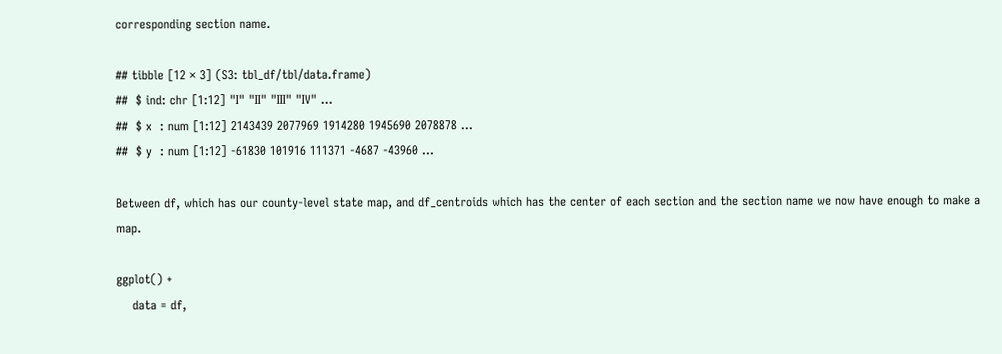corresponding section name.

## tibble [12 × 3] (S3: tbl_df/tbl/data.frame)
##  $ ind: chr [1:12] "I" "II" "III" "IV" ...
##  $ x  : num [1:12] 2143439 2077969 1914280 1945690 2078878 ...
##  $ y  : num [1:12] -61830 101916 111371 -4687 -43960 ...

Between df, which has our county-level state map, and df_centroids which has the center of each section and the section name we now have enough to make a map.

ggplot() +
    data = df,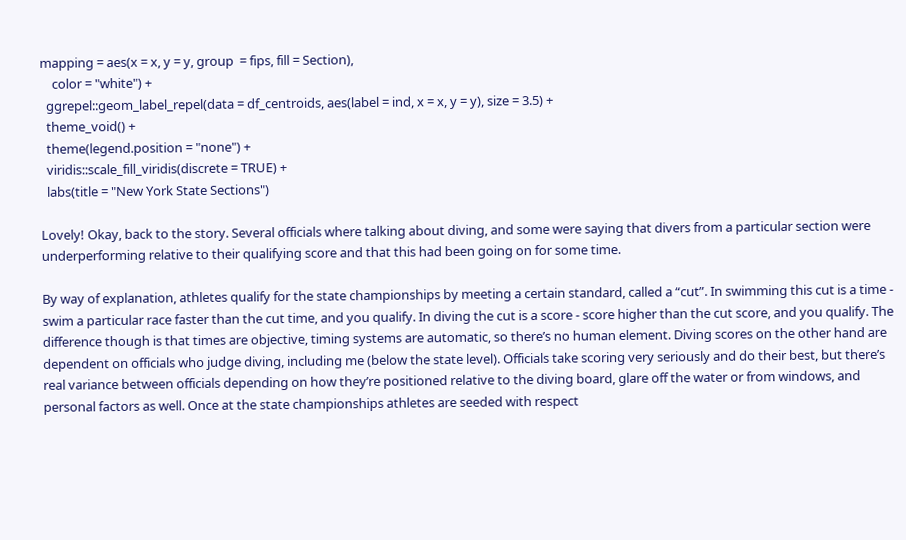mapping = aes(x = x, y = y, group  = fips, fill = Section),
    color = "white") +
  ggrepel::geom_label_repel(data = df_centroids, aes(label = ind, x = x, y = y), size = 3.5) +
  theme_void() +
  theme(legend.position = "none") +
  viridis::scale_fill_viridis(discrete = TRUE) +
  labs(title = "New York State Sections")

Lovely! Okay, back to the story. Several officials where talking about diving, and some were saying that divers from a particular section were underperforming relative to their qualifying score and that this had been going on for some time.

By way of explanation, athletes qualify for the state championships by meeting a certain standard, called a “cut”. In swimming this cut is a time - swim a particular race faster than the cut time, and you qualify. In diving the cut is a score - score higher than the cut score, and you qualify. The difference though is that times are objective, timing systems are automatic, so there’s no human element. Diving scores on the other hand are dependent on officials who judge diving, including me (below the state level). Officials take scoring very seriously and do their best, but there’s real variance between officials depending on how they’re positioned relative to the diving board, glare off the water or from windows, and personal factors as well. Once at the state championships athletes are seeded with respect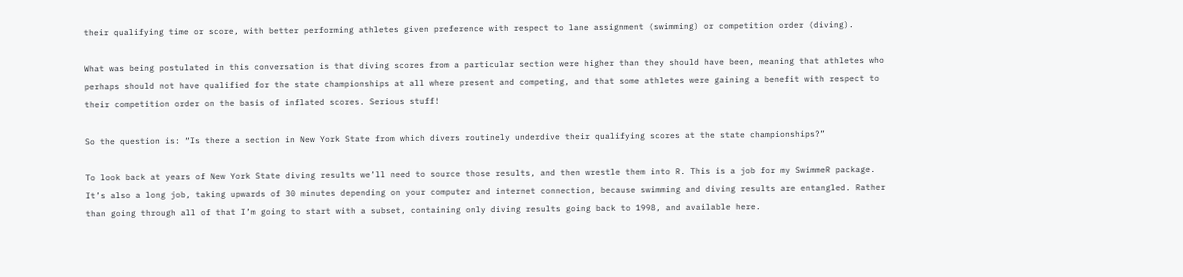their qualifying time or score, with better performing athletes given preference with respect to lane assignment (swimming) or competition order (diving).

What was being postulated in this conversation is that diving scores from a particular section were higher than they should have been, meaning that athletes who perhaps should not have qualified for the state championships at all where present and competing, and that some athletes were gaining a benefit with respect to their competition order on the basis of inflated scores. Serious stuff!

So the question is: “Is there a section in New York State from which divers routinely underdive their qualifying scores at the state championships?”

To look back at years of New York State diving results we’ll need to source those results, and then wrestle them into R. This is a job for my SwimmeR package. It’s also a long job, taking upwards of 30 minutes depending on your computer and internet connection, because swimming and diving results are entangled. Rather than going through all of that I’m going to start with a subset, containing only diving results going back to 1998, and available here.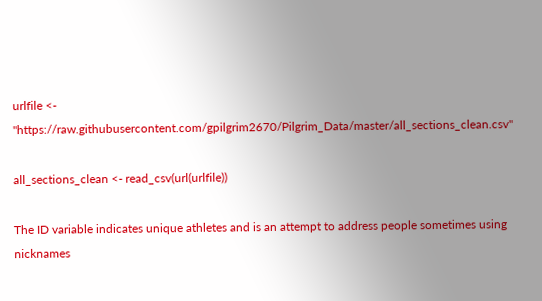urlfile <- "https://raw.githubusercontent.com/gpilgrim2670/Pilgrim_Data/master/all_sections_clean.csv"

all_sections_clean <- read_csv(url(urlfile))

The ID variable indicates unique athletes and is an attempt to address people sometimes using nicknames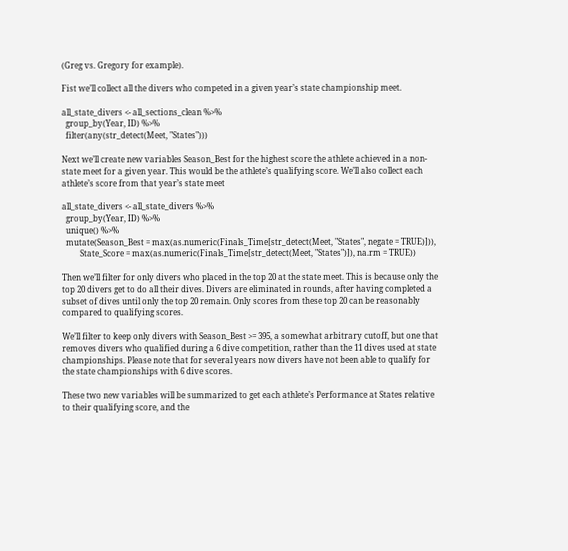(Greg vs. Gregory for example).

Fist we’ll collect all the divers who competed in a given year’s state championship meet.

all_state_divers <- all_sections_clean %>%
  group_by(Year, ID) %>%
  filter(any(str_detect(Meet, "States")))

Next we’ll create new variables Season_Best for the highest score the athlete achieved in a non-state meet for a given year. This would be the athlete’s qualifying score. We’ll also collect each athlete’s score from that year’s state meet

all_state_divers <- all_state_divers %>%
  group_by(Year, ID) %>%
  unique() %>%
  mutate(Season_Best = max(as.numeric(Finals_Time[str_detect(Meet, "States", negate = TRUE)])),
         State_Score = max(as.numeric(Finals_Time[str_detect(Meet, "States")]), na.rm = TRUE))

Then we’ll filter for only divers who placed in the top 20 at the state meet. This is because only the top 20 divers get to do all their dives. Divers are eliminated in rounds, after having completed a subset of dives until only the top 20 remain. Only scores from these top 20 can be reasonably compared to qualifying scores.

We’ll filter to keep only divers with Season_Best >= 395, a somewhat arbitrary cutoff, but one that removes divers who qualified during a 6 dive competition, rather than the 11 dives used at state championships. Please note that for several years now divers have not been able to qualify for the state championships with 6 dive scores.

These two new variables will be summarized to get each athlete’s Performance at States relative to their qualifying score, and the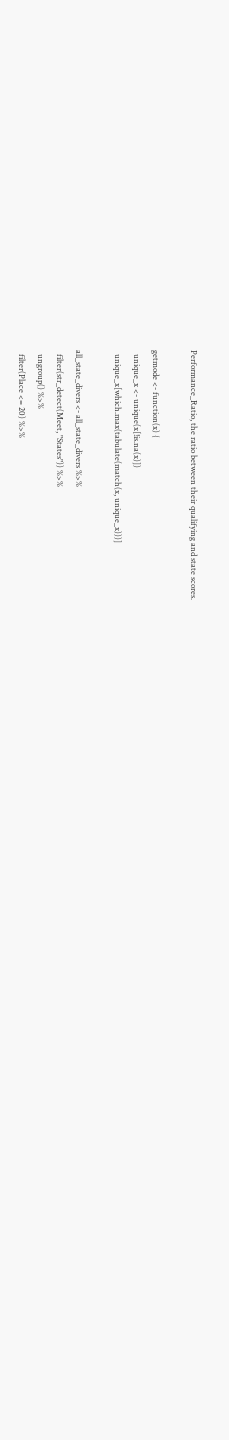Performance_Ratio, the ratio between their qualifying and state scores.

getmode <- function(x) {
  unique_x <- unique(x[!is.na(x)])
  unique_x[which.max(tabulate(match(x, unique_x)))]

all_state_divers <- all_state_divers %>%
  filter(str_detect(Meet, "States")) %>%
  ungroup() %>%
  filter(Place <= 20) %>%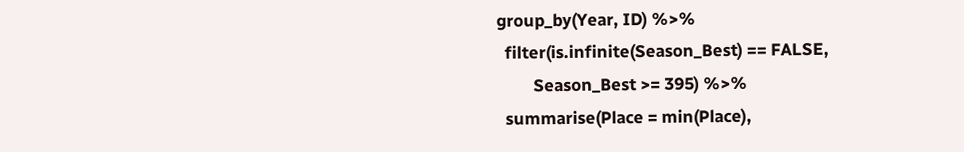group_by(Year, ID) %>%
  filter(is.infinite(Season_Best) == FALSE,
         Season_Best >= 395) %>%
  summarise(Place = min(Place),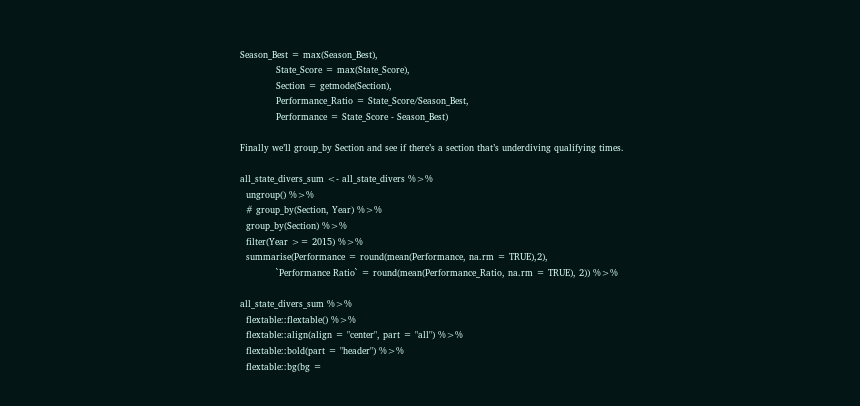Season_Best = max(Season_Best),
            State_Score = max(State_Score),
            Section = getmode(Section),
            Performance_Ratio = State_Score/Season_Best,
            Performance = State_Score - Season_Best)

Finally we’ll group_by Section and see if there’s a section that’s underdiving qualifying times.

all_state_divers_sum <- all_state_divers %>%
  ungroup() %>%
  # group_by(Section, Year) %>%
  group_by(Section) %>%
  filter(Year >= 2015) %>%
  summarise(Performance = round(mean(Performance, na.rm = TRUE),2),
            `Performance Ratio` = round(mean(Performance_Ratio, na.rm = TRUE), 2)) %>%

all_state_divers_sum %>%
  flextable::flextable() %>%
  flextable::align(align = "center", part = "all") %>%
  flextable::bold(part = "header") %>%
  flextable::bg(bg =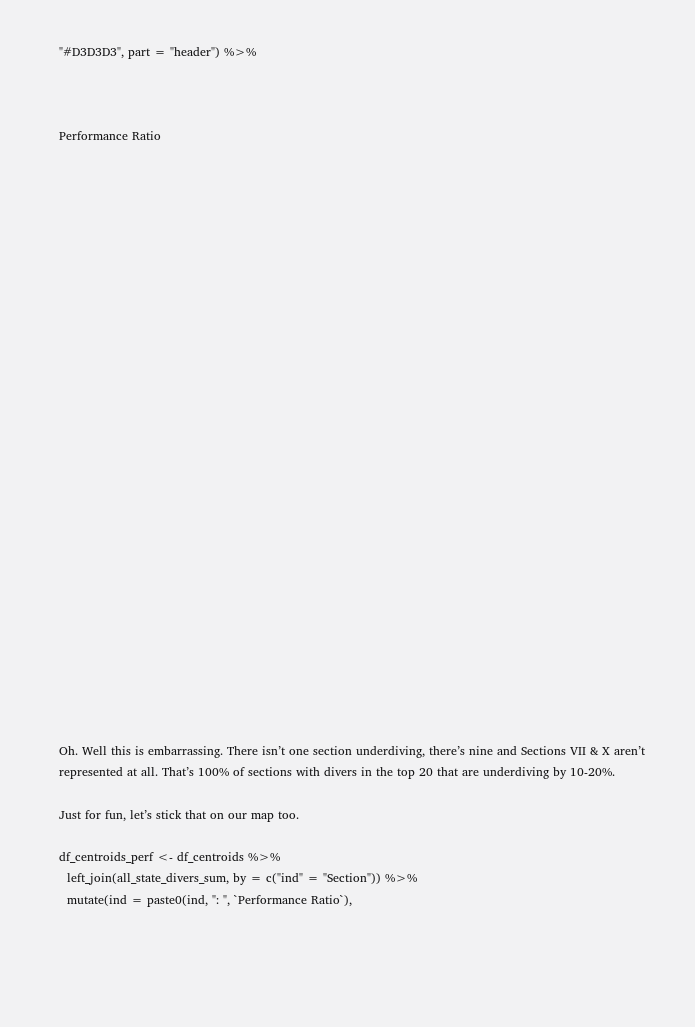"#D3D3D3", part = "header") %>%



Performance Ratio




























Oh. Well this is embarrassing. There isn’t one section underdiving, there’s nine and Sections VII & X aren’t represented at all. That’s 100% of sections with divers in the top 20 that are underdiving by 10-20%.

Just for fun, let’s stick that on our map too.

df_centroids_perf <- df_centroids %>%
  left_join(all_state_divers_sum, by = c("ind" = "Section")) %>%
  mutate(ind = paste0(ind, ": ", `Performance Ratio`),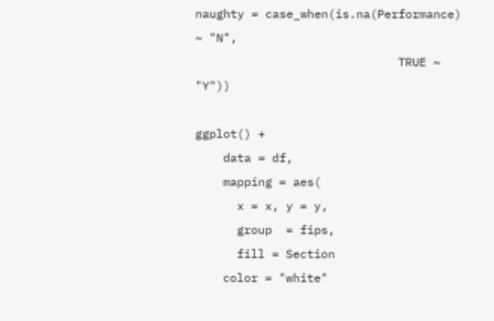naughty = case_when(is.na(Performance) ~ "N",
                             TRUE ~ "Y"))

ggplot() +
    data = df,
    mapping = aes(
      x = x, y = y,
      group  = fips,
      fill = Section
    color = "white"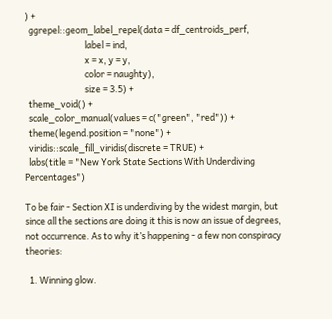) +
  ggrepel::geom_label_repel(data = df_centroids_perf,
                              label = ind,
                              x = x, y = y,
                              color = naughty),
                              size = 3.5) +
  theme_void() +
  scale_color_manual(values = c("green", "red")) +
  theme(legend.position = "none") +
  viridis::scale_fill_viridis(discrete = TRUE) +
  labs(title = "New York State Sections With Underdiving Percentages")

To be fair - Section XI is underdiving by the widest margin, but since all the sections are doing it this is now an issue of degrees, not occurrence. As to why it’s happening - a few non conspiracy theories:

  1. Winning glow.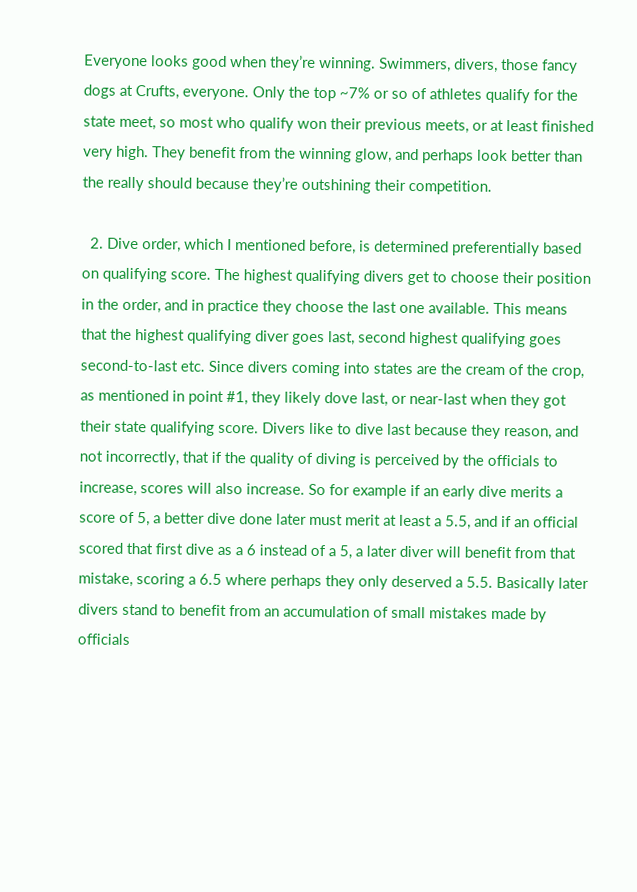Everyone looks good when they’re winning. Swimmers, divers, those fancy dogs at Crufts, everyone. Only the top ~7% or so of athletes qualify for the state meet, so most who qualify won their previous meets, or at least finished very high. They benefit from the winning glow, and perhaps look better than the really should because they’re outshining their competition.

  2. Dive order, which I mentioned before, is determined preferentially based on qualifying score. The highest qualifying divers get to choose their position in the order, and in practice they choose the last one available. This means that the highest qualifying diver goes last, second highest qualifying goes second-to-last etc. Since divers coming into states are the cream of the crop, as mentioned in point #1, they likely dove last, or near-last when they got their state qualifying score. Divers like to dive last because they reason, and not incorrectly, that if the quality of diving is perceived by the officials to increase, scores will also increase. So for example if an early dive merits a score of 5, a better dive done later must merit at least a 5.5, and if an official scored that first dive as a 6 instead of a 5, a later diver will benefit from that mistake, scoring a 6.5 where perhaps they only deserved a 5.5. Basically later divers stand to benefit from an accumulation of small mistakes made by officials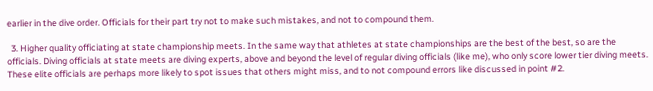earlier in the dive order. Officials for their part try not to make such mistakes, and not to compound them.

  3. Higher quality officiating at state championship meets. In the same way that athletes at state championships are the best of the best, so are the officials. Diving officials at state meets are diving experts, above and beyond the level of regular diving officials (like me), who only score lower tier diving meets. These elite officials are perhaps more likely to spot issues that others might miss, and to not compound errors like discussed in point #2.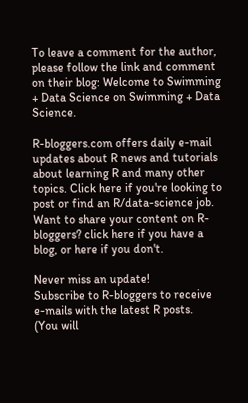To leave a comment for the author, please follow the link and comment on their blog: Welcome to Swimming + Data Science on Swimming + Data Science.

R-bloggers.com offers daily e-mail updates about R news and tutorials about learning R and many other topics. Click here if you're looking to post or find an R/data-science job.
Want to share your content on R-bloggers? click here if you have a blog, or here if you don't.

Never miss an update!
Subscribe to R-bloggers to receive
e-mails with the latest R posts.
(You will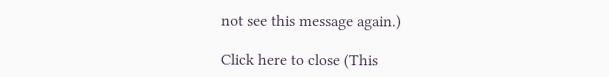not see this message again.)

Click here to close (This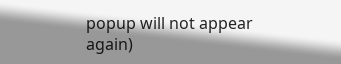popup will not appear again)